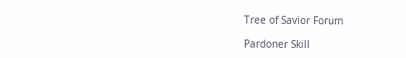Tree of Savior Forum

Pardoner Skill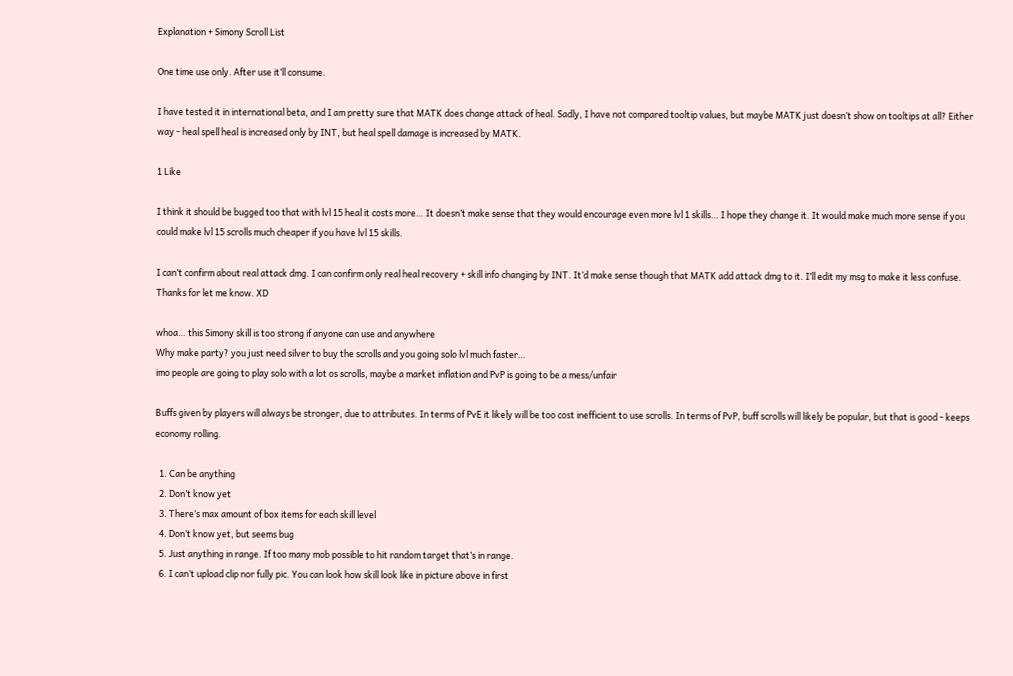Explanation + Simony Scroll List

One time use only. After use it’ll consume.

I have tested it in international beta, and I am pretty sure that MATK does change attack of heal. Sadly, I have not compared tooltip values, but maybe MATK just doesn’t show on tooltips at all? Either way - heal spell heal is increased only by INT, but heal spell damage is increased by MATK.

1 Like

I think it should be bugged too that with lvl 15 heal it costs more… It doesn’t make sense that they would encourage even more lvl 1 skills… I hope they change it. It would make much more sense if you could make lvl 15 scrolls much cheaper if you have lvl 15 skills.

I can’t confirm about real attack dmg. I can confirm only real heal recovery + skill info changing by INT. It’d make sense though that MATK add attack dmg to it. I’ll edit my msg to make it less confuse. Thanks for let me know. XD

whoa… this Simony skill is too strong if anyone can use and anywhere
Why make party? you just need silver to buy the scrolls and you going solo lvl much faster…
imo people are going to play solo with a lot os scrolls, maybe a market inflation and PvP is going to be a mess/unfair

Buffs given by players will always be stronger, due to attributes. In terms of PvE it likely will be too cost inefficient to use scrolls. In terms of PvP, buff scrolls will likely be popular, but that is good - keeps economy rolling.

  1. Can be anything
  2. Don’t know yet
  3. There’s max amount of box items for each skill level
  4. Don’t know yet, but seems bug
  5. Just anything in range. If too many mob possible to hit random target that’s in range.
  6. I can’t upload clip nor fully pic. You can look how skill look like in picture above in first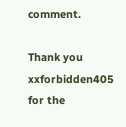comment.

Thank you xxforbidden405 for the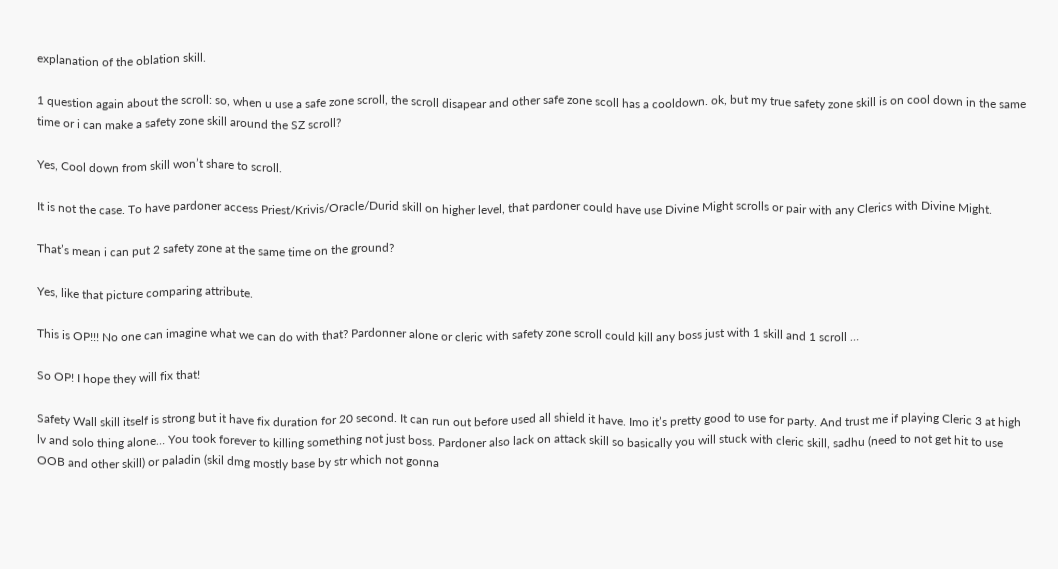explanation of the oblation skill.

1 question again about the scroll: so, when u use a safe zone scroll, the scroll disapear and other safe zone scoll has a cooldown. ok, but my true safety zone skill is on cool down in the same time or i can make a safety zone skill around the SZ scroll?

Yes, Cool down from skill won’t share to scroll.

It is not the case. To have pardoner access Priest/Krivis/Oracle/Durid skill on higher level, that pardoner could have use Divine Might scrolls or pair with any Clerics with Divine Might.

That’s mean i can put 2 safety zone at the same time on the ground?

Yes, like that picture comparing attribute.

This is OP!!! No one can imagine what we can do with that? Pardonner alone or cleric with safety zone scroll could kill any boss just with 1 skill and 1 scroll …

So OP! I hope they will fix that!

Safety Wall skill itself is strong but it have fix duration for 20 second. It can run out before used all shield it have. Imo it’s pretty good to use for party. And trust me if playing Cleric 3 at high lv and solo thing alone… You took forever to killing something not just boss. Pardoner also lack on attack skill so basically you will stuck with cleric skill, sadhu (need to not get hit to use OOB and other skill) or paladin (skil dmg mostly base by str which not gonna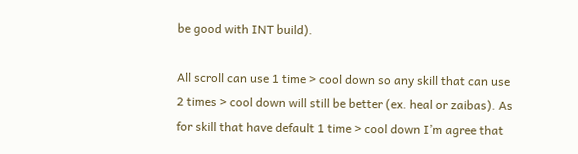be good with INT build).

All scroll can use 1 time > cool down so any skill that can use 2 times > cool down will still be better (ex. heal or zaibas). As for skill that have default 1 time > cool down I’m agree that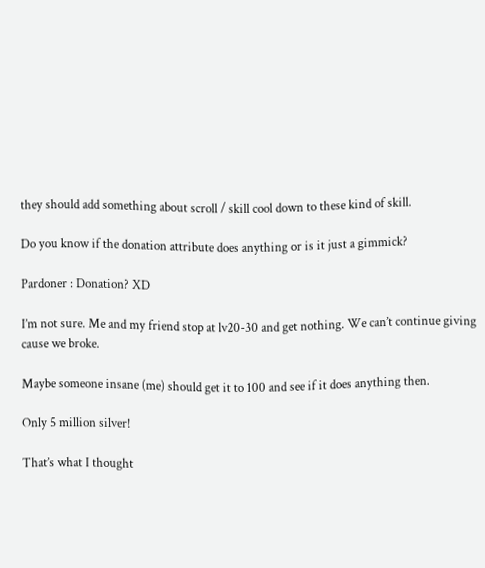they should add something about scroll / skill cool down to these kind of skill.

Do you know if the donation attribute does anything or is it just a gimmick?

Pardoner : Donation? XD

I’m not sure. Me and my friend stop at lv20-30 and get nothing. We can’t continue giving cause we broke.

Maybe someone insane (me) should get it to 100 and see if it does anything then.

Only 5 million silver!

That’s what I thought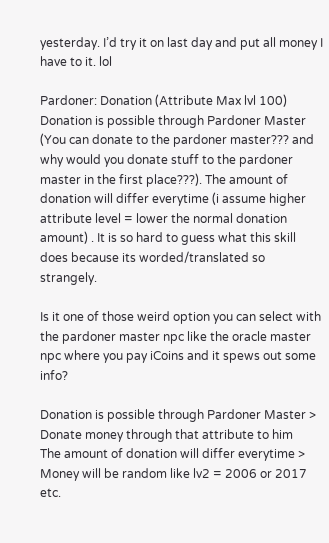yesterday. I’d try it on last day and put all money I have to it. lol

Pardoner: Donation (Attribute Max lvl 100)
Donation is possible through Pardoner Master (You can donate to the pardoner master??? and why would you donate stuff to the pardoner master in the first place???). The amount of donation will differ everytime (i assume higher attribute level = lower the normal donation amount) . It is so hard to guess what this skill does because its worded/translated so strangely.

Is it one of those weird option you can select with the pardoner master npc like the oracle master npc where you pay iCoins and it spews out some info?

Donation is possible through Pardoner Master > Donate money through that attribute to him
The amount of donation will differ everytime > Money will be random like lv2 = 2006 or 2017 etc.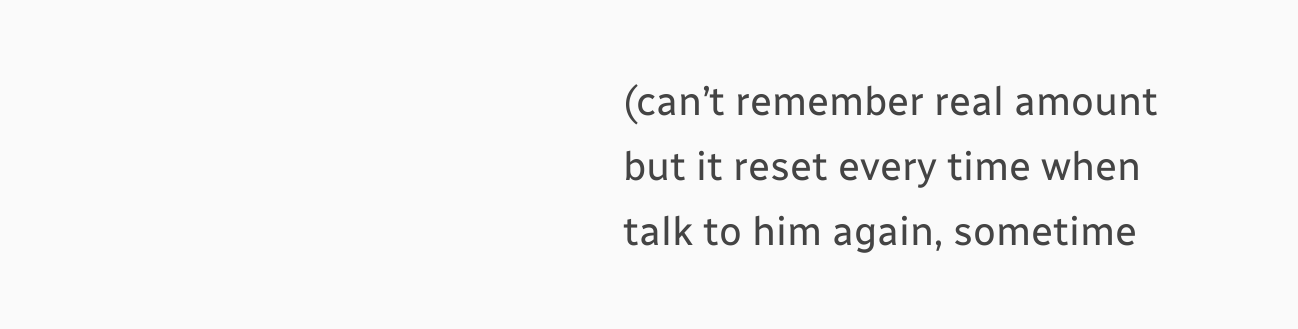(can’t remember real amount but it reset every time when talk to him again, sometime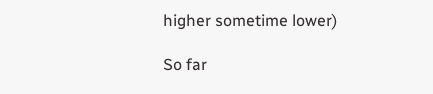higher sometime lower)

So far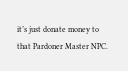it’s just donate money to that Pardoner Master NPC.